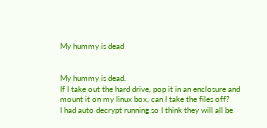My hummy is dead


My hummy is dead.
If I take out the hard drive, pop it in an enclosure and mount it on my linux box, can I take the files off?
I had auto decrypt running so I think they will all be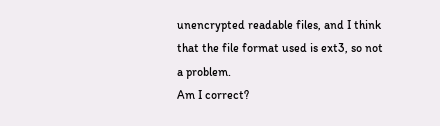unencrypted readable files, and I think that the file format used is ext3, so not a problem.
Am I correct?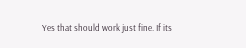Yes that should work just fine. If its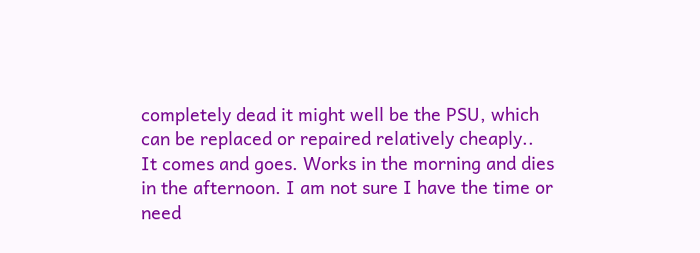completely dead it might well be the PSU, which can be replaced or repaired relatively cheaply..
It comes and goes. Works in the morning and dies in the afternoon. I am not sure I have the time or need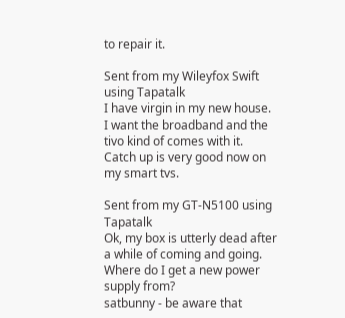to repair it.

Sent from my Wileyfox Swift using Tapatalk
I have virgin in my new house. I want the broadband and the tivo kind of comes with it. Catch up is very good now on my smart tvs.

Sent from my GT-N5100 using Tapatalk
Ok, my box is utterly dead after a while of coming and going. Where do I get a new power supply from?
satbunny - be aware that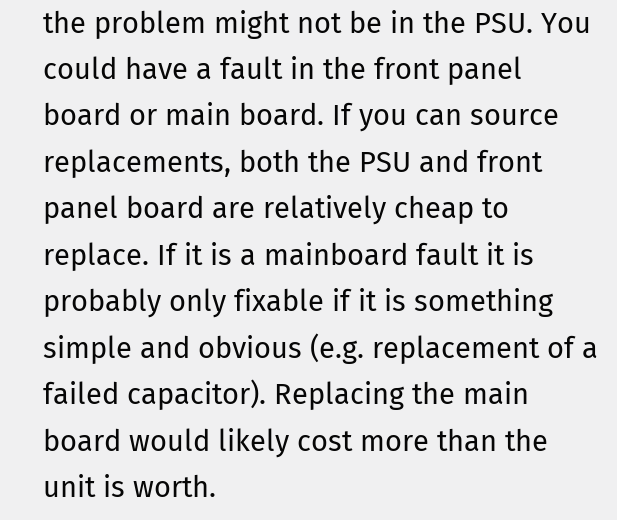the problem might not be in the PSU. You could have a fault in the front panel board or main board. If you can source replacements, both the PSU and front panel board are relatively cheap to replace. If it is a mainboard fault it is probably only fixable if it is something simple and obvious (e.g. replacement of a failed capacitor). Replacing the main board would likely cost more than the unit is worth.